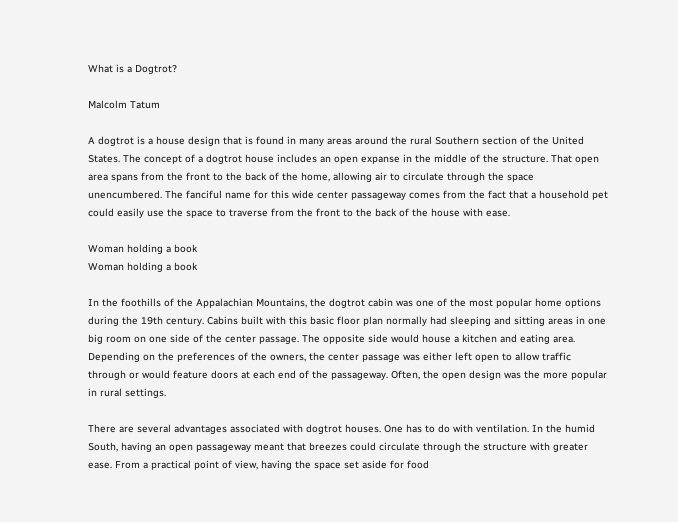What is a Dogtrot?

Malcolm Tatum

A dogtrot is a house design that is found in many areas around the rural Southern section of the United States. The concept of a dogtrot house includes an open expanse in the middle of the structure. That open area spans from the front to the back of the home, allowing air to circulate through the space unencumbered. The fanciful name for this wide center passageway comes from the fact that a household pet could easily use the space to traverse from the front to the back of the house with ease.

Woman holding a book
Woman holding a book

In the foothills of the Appalachian Mountains, the dogtrot cabin was one of the most popular home options during the 19th century. Cabins built with this basic floor plan normally had sleeping and sitting areas in one big room on one side of the center passage. The opposite side would house a kitchen and eating area. Depending on the preferences of the owners, the center passage was either left open to allow traffic through or would feature doors at each end of the passageway. Often, the open design was the more popular in rural settings.

There are several advantages associated with dogtrot houses. One has to do with ventilation. In the humid South, having an open passageway meant that breezes could circulate through the structure with greater ease. From a practical point of view, having the space set aside for food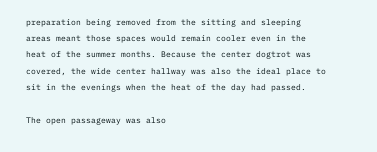preparation being removed from the sitting and sleeping areas meant those spaces would remain cooler even in the heat of the summer months. Because the center dogtrot was covered, the wide center hallway was also the ideal place to sit in the evenings when the heat of the day had passed.

The open passageway was also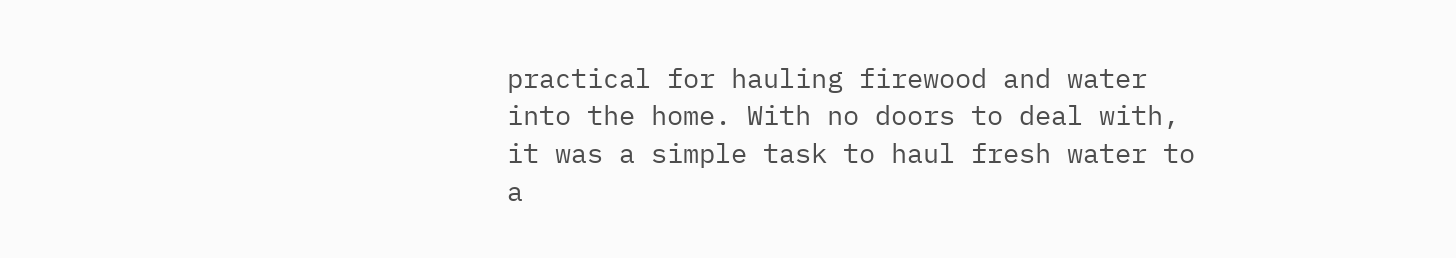practical for hauling firewood and water into the home. With no doors to deal with, it was a simple task to haul fresh water to a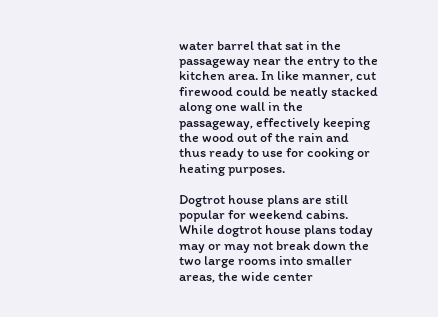water barrel that sat in the passageway near the entry to the kitchen area. In like manner, cut firewood could be neatly stacked along one wall in the passageway, effectively keeping the wood out of the rain and thus ready to use for cooking or heating purposes.

Dogtrot house plans are still popular for weekend cabins. While dogtrot house plans today may or may not break down the two large rooms into smaller areas, the wide center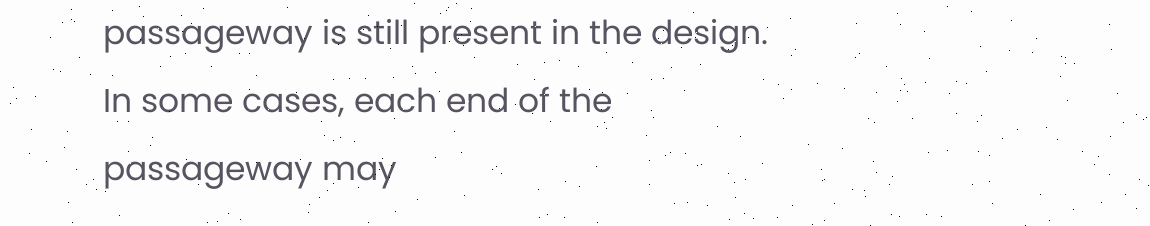passageway is still present in the design. In some cases, each end of the passageway may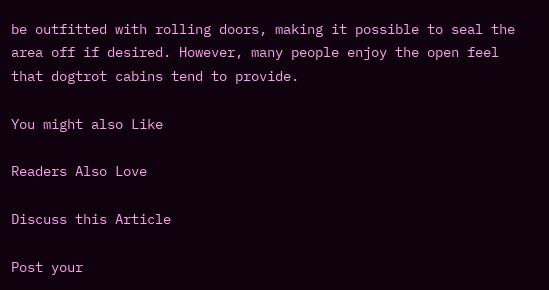be outfitted with rolling doors, making it possible to seal the area off if desired. However, many people enjoy the open feel that dogtrot cabins tend to provide.

You might also Like

Readers Also Love

Discuss this Article

Post your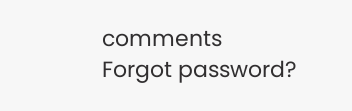comments
Forgot password?